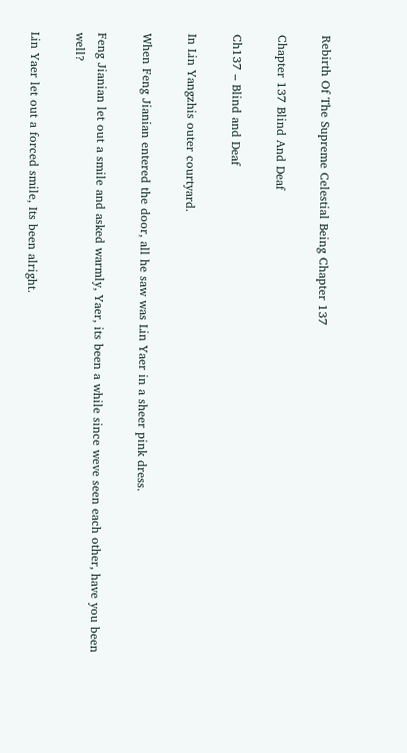Rebirth Of The Supreme Celestial Being Chapter 137

Chapter 137 Blind And Deaf

Ch137 – Blind and Deaf

In Lin Yangzhis outer courtyard.

When Feng Jianian entered the door, all he saw was Lin Yaer in a sheer pink dress.

Feng Jianian let out a smile and asked warmly, Yaer, its been a while since weve seen each other, have you been well?

Lin Yaer let out a forced smile, Its been alright.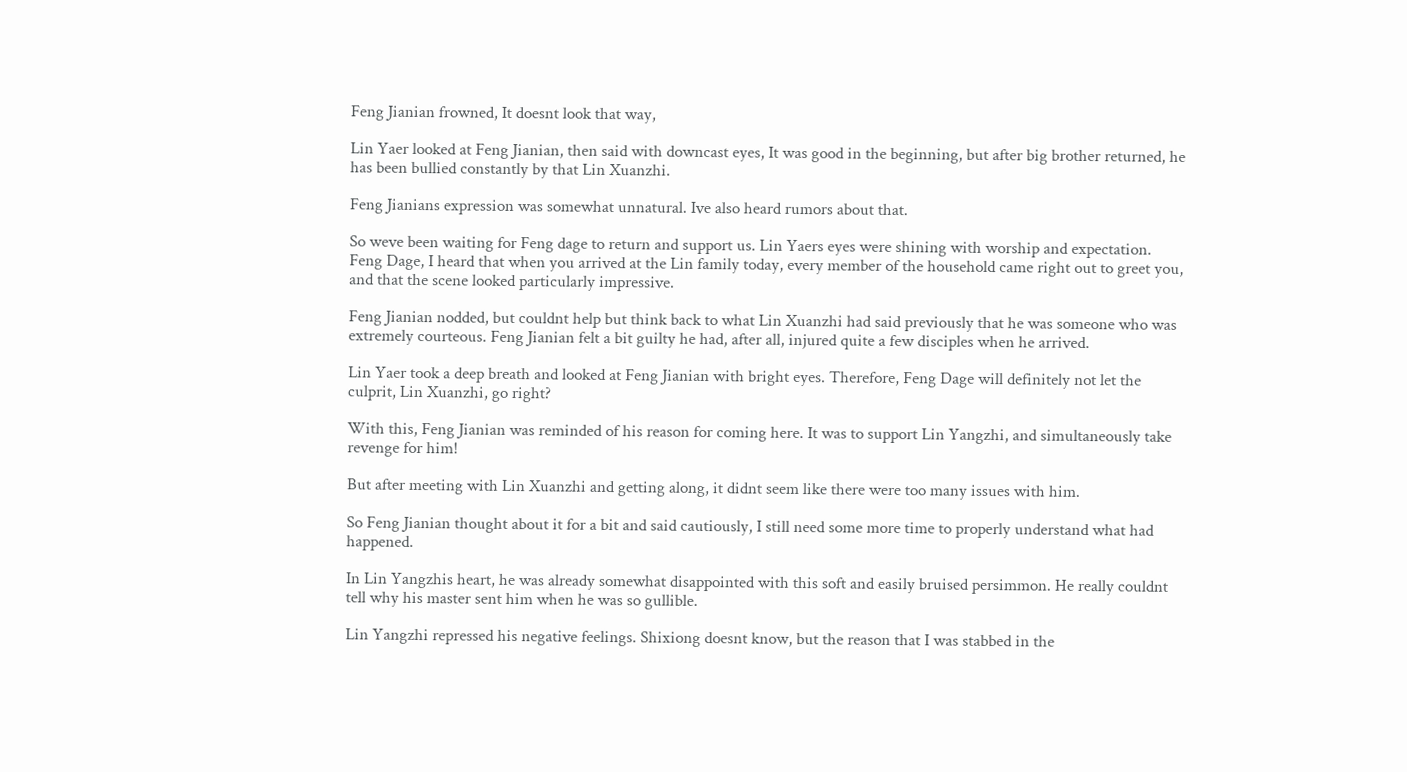Feng Jianian frowned, It doesnt look that way,

Lin Yaer looked at Feng Jianian, then said with downcast eyes, It was good in the beginning, but after big brother returned, he has been bullied constantly by that Lin Xuanzhi.

Feng Jianians expression was somewhat unnatural. Ive also heard rumors about that.

So weve been waiting for Feng dage to return and support us. Lin Yaers eyes were shining with worship and expectation. Feng Dage, I heard that when you arrived at the Lin family today, every member of the household came right out to greet you, and that the scene looked particularly impressive.

Feng Jianian nodded, but couldnt help but think back to what Lin Xuanzhi had said previously that he was someone who was extremely courteous. Feng Jianian felt a bit guilty he had, after all, injured quite a few disciples when he arrived.

Lin Yaer took a deep breath and looked at Feng Jianian with bright eyes. Therefore, Feng Dage will definitely not let the culprit, Lin Xuanzhi, go right?

With this, Feng Jianian was reminded of his reason for coming here. It was to support Lin Yangzhi, and simultaneously take revenge for him!

But after meeting with Lin Xuanzhi and getting along, it didnt seem like there were too many issues with him.

So Feng Jianian thought about it for a bit and said cautiously, I still need some more time to properly understand what had happened.

In Lin Yangzhis heart, he was already somewhat disappointed with this soft and easily bruised persimmon. He really couldnt tell why his master sent him when he was so gullible.

Lin Yangzhi repressed his negative feelings. Shixiong doesnt know, but the reason that I was stabbed in the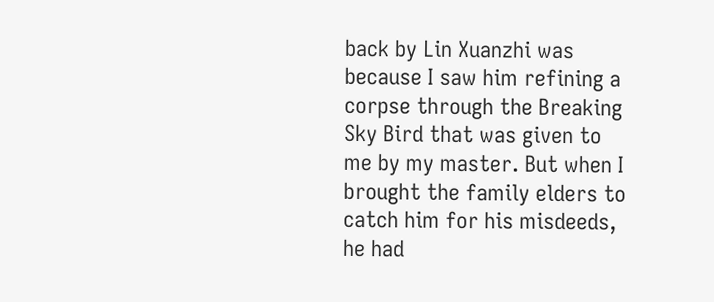back by Lin Xuanzhi was because I saw him refining a corpse through the Breaking Sky Bird that was given to me by my master. But when I brought the family elders to catch him for his misdeeds, he had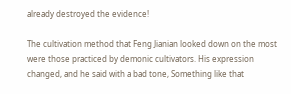already destroyed the evidence!

The cultivation method that Feng Jianian looked down on the most were those practiced by demonic cultivators. His expression changed, and he said with a bad tone, Something like that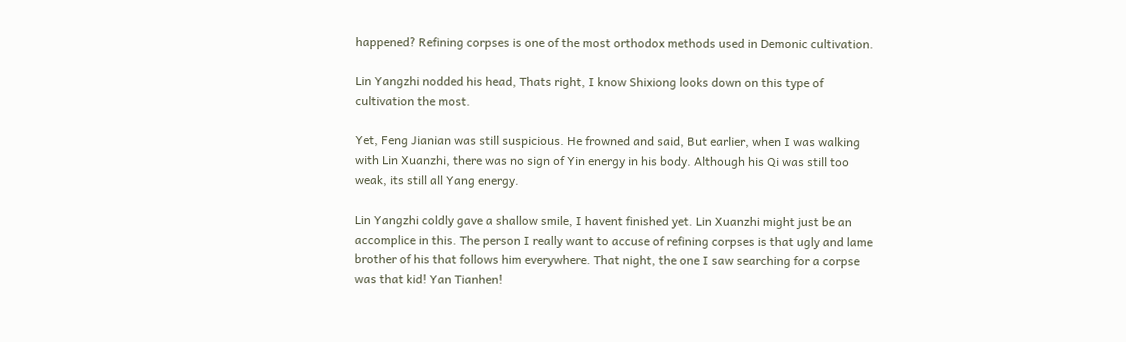happened? Refining corpses is one of the most orthodox methods used in Demonic cultivation.

Lin Yangzhi nodded his head, Thats right, I know Shixiong looks down on this type of cultivation the most.

Yet, Feng Jianian was still suspicious. He frowned and said, But earlier, when I was walking with Lin Xuanzhi, there was no sign of Yin energy in his body. Although his Qi was still too weak, its still all Yang energy.

Lin Yangzhi coldly gave a shallow smile, I havent finished yet. Lin Xuanzhi might just be an accomplice in this. The person I really want to accuse of refining corpses is that ugly and lame brother of his that follows him everywhere. That night, the one I saw searching for a corpse was that kid! Yan Tianhen!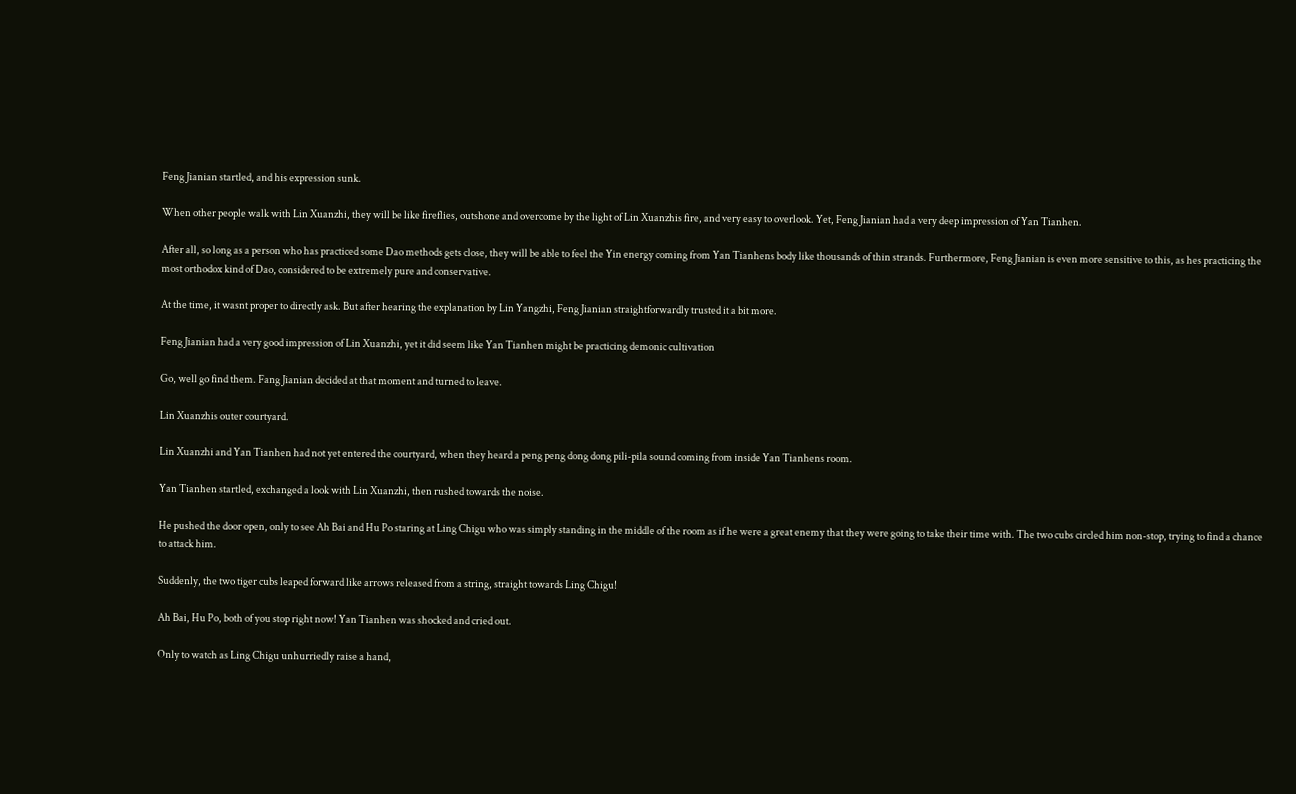Feng Jianian startled, and his expression sunk.

When other people walk with Lin Xuanzhi, they will be like fireflies, outshone and overcome by the light of Lin Xuanzhis fire, and very easy to overlook. Yet, Feng Jianian had a very deep impression of Yan Tianhen.

After all, so long as a person who has practiced some Dao methods gets close, they will be able to feel the Yin energy coming from Yan Tianhens body like thousands of thin strands. Furthermore, Feng Jianian is even more sensitive to this, as hes practicing the most orthodox kind of Dao, considered to be extremely pure and conservative.

At the time, it wasnt proper to directly ask. But after hearing the explanation by Lin Yangzhi, Feng Jianian straightforwardly trusted it a bit more.

Feng Jianian had a very good impression of Lin Xuanzhi, yet it did seem like Yan Tianhen might be practicing demonic cultivation

Go, well go find them. Fang Jianian decided at that moment and turned to leave.

Lin Xuanzhis outer courtyard.

Lin Xuanzhi and Yan Tianhen had not yet entered the courtyard, when they heard a peng peng dong dong pili-pila sound coming from inside Yan Tianhens room.

Yan Tianhen startled, exchanged a look with Lin Xuanzhi, then rushed towards the noise.

He pushed the door open, only to see Ah Bai and Hu Po staring at Ling Chigu who was simply standing in the middle of the room as if he were a great enemy that they were going to take their time with. The two cubs circled him non-stop, trying to find a chance to attack him.

Suddenly, the two tiger cubs leaped forward like arrows released from a string, straight towards Ling Chigu!

Ah Bai, Hu Po, both of you stop right now! Yan Tianhen was shocked and cried out.

Only to watch as Ling Chigu unhurriedly raise a hand,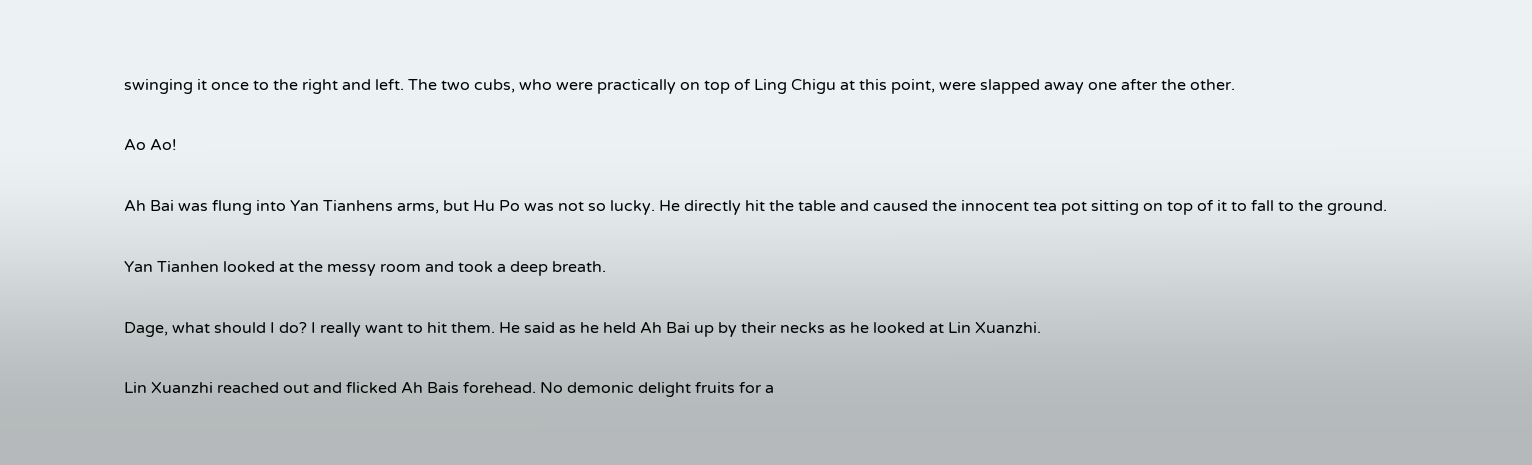swinging it once to the right and left. The two cubs, who were practically on top of Ling Chigu at this point, were slapped away one after the other.

Ao Ao!

Ah Bai was flung into Yan Tianhens arms, but Hu Po was not so lucky. He directly hit the table and caused the innocent tea pot sitting on top of it to fall to the ground.

Yan Tianhen looked at the messy room and took a deep breath.

Dage, what should I do? I really want to hit them. He said as he held Ah Bai up by their necks as he looked at Lin Xuanzhi.

Lin Xuanzhi reached out and flicked Ah Bais forehead. No demonic delight fruits for a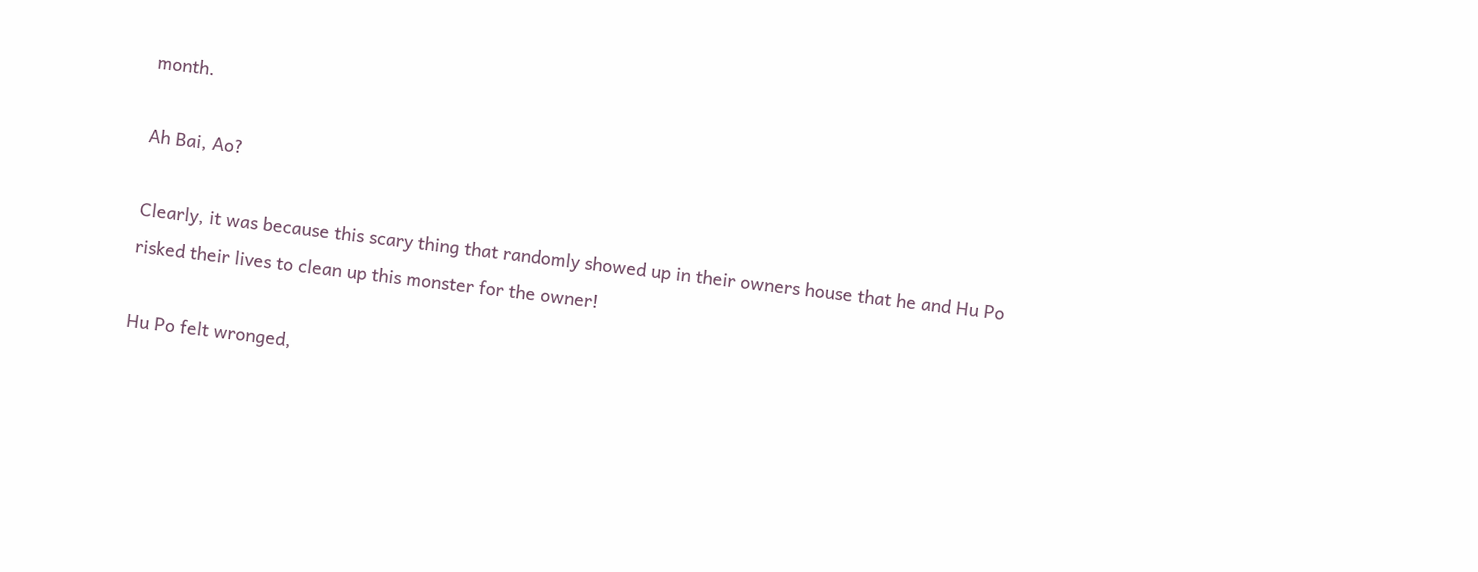month.

Ah Bai, Ao?

Clearly, it was because this scary thing that randomly showed up in their owners house that he and Hu Po risked their lives to clean up this monster for the owner!

Hu Po felt wronged,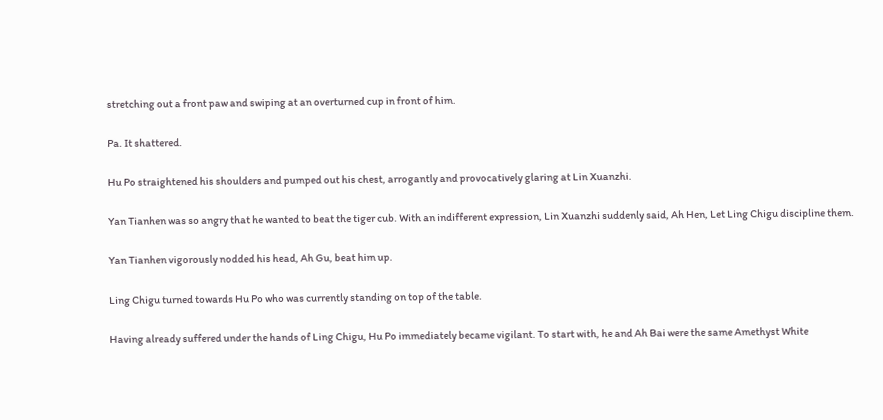stretching out a front paw and swiping at an overturned cup in front of him.

Pa. It shattered.

Hu Po straightened his shoulders and pumped out his chest, arrogantly and provocatively glaring at Lin Xuanzhi.

Yan Tianhen was so angry that he wanted to beat the tiger cub. With an indifferent expression, Lin Xuanzhi suddenly said, Ah Hen, Let Ling Chigu discipline them.

Yan Tianhen vigorously nodded his head, Ah Gu, beat him up.

Ling Chigu turned towards Hu Po who was currently standing on top of the table.

Having already suffered under the hands of Ling Chigu, Hu Po immediately became vigilant. To start with, he and Ah Bai were the same Amethyst White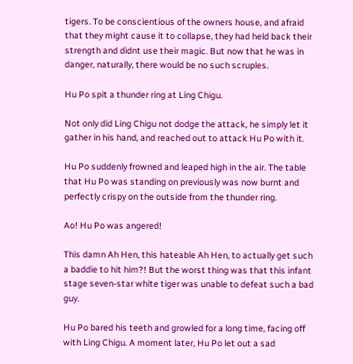tigers. To be conscientious of the owners house, and afraid that they might cause it to collapse, they had held back their strength and didnt use their magic. But now that he was in danger, naturally, there would be no such scruples.

Hu Po spit a thunder ring at Ling Chigu.

Not only did Ling Chigu not dodge the attack, he simply let it gather in his hand, and reached out to attack Hu Po with it.

Hu Po suddenly frowned and leaped high in the air. The table that Hu Po was standing on previously was now burnt and perfectly crispy on the outside from the thunder ring.

Ao! Hu Po was angered!

This damn Ah Hen, this hateable Ah Hen, to actually get such a baddie to hit him?! But the worst thing was that this infant stage seven-star white tiger was unable to defeat such a bad guy.

Hu Po bared his teeth and growled for a long time, facing off with Ling Chigu. A moment later, Hu Po let out a sad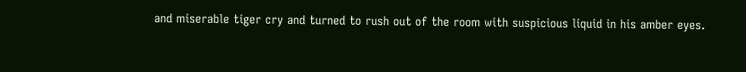and miserable tiger cry and turned to rush out of the room with suspicious liquid in his amber eyes.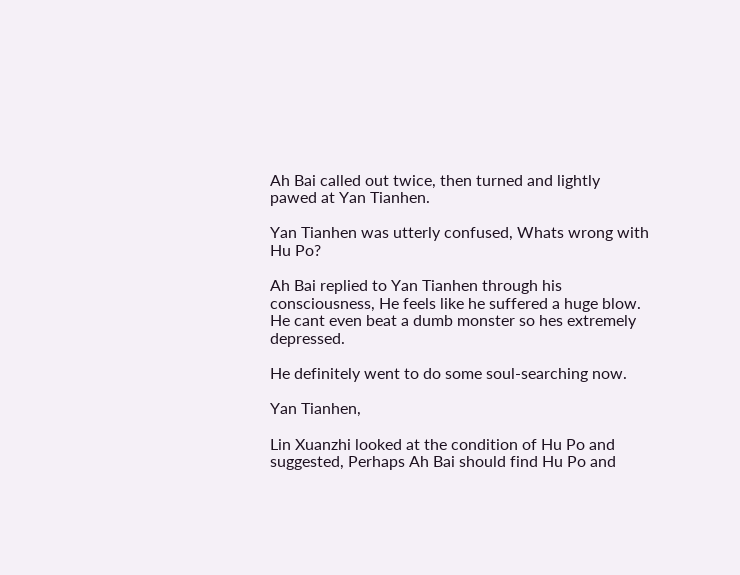Ah Bai called out twice, then turned and lightly pawed at Yan Tianhen.

Yan Tianhen was utterly confused, Whats wrong with Hu Po?

Ah Bai replied to Yan Tianhen through his consciousness, He feels like he suffered a huge blow. He cant even beat a dumb monster so hes extremely depressed.

He definitely went to do some soul-searching now.

Yan Tianhen,

Lin Xuanzhi looked at the condition of Hu Po and suggested, Perhaps Ah Bai should find Hu Po and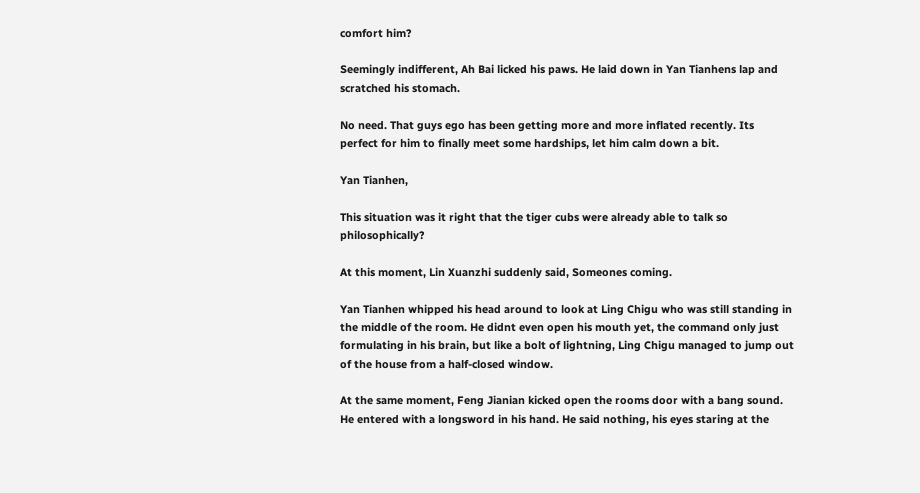comfort him?

Seemingly indifferent, Ah Bai licked his paws. He laid down in Yan Tianhens lap and scratched his stomach.

No need. That guys ego has been getting more and more inflated recently. Its perfect for him to finally meet some hardships, let him calm down a bit.

Yan Tianhen,

This situation was it right that the tiger cubs were already able to talk so philosophically?

At this moment, Lin Xuanzhi suddenly said, Someones coming.

Yan Tianhen whipped his head around to look at Ling Chigu who was still standing in the middle of the room. He didnt even open his mouth yet, the command only just formulating in his brain, but like a bolt of lightning, Ling Chigu managed to jump out of the house from a half-closed window.

At the same moment, Feng Jianian kicked open the rooms door with a bang sound. He entered with a longsword in his hand. He said nothing, his eyes staring at the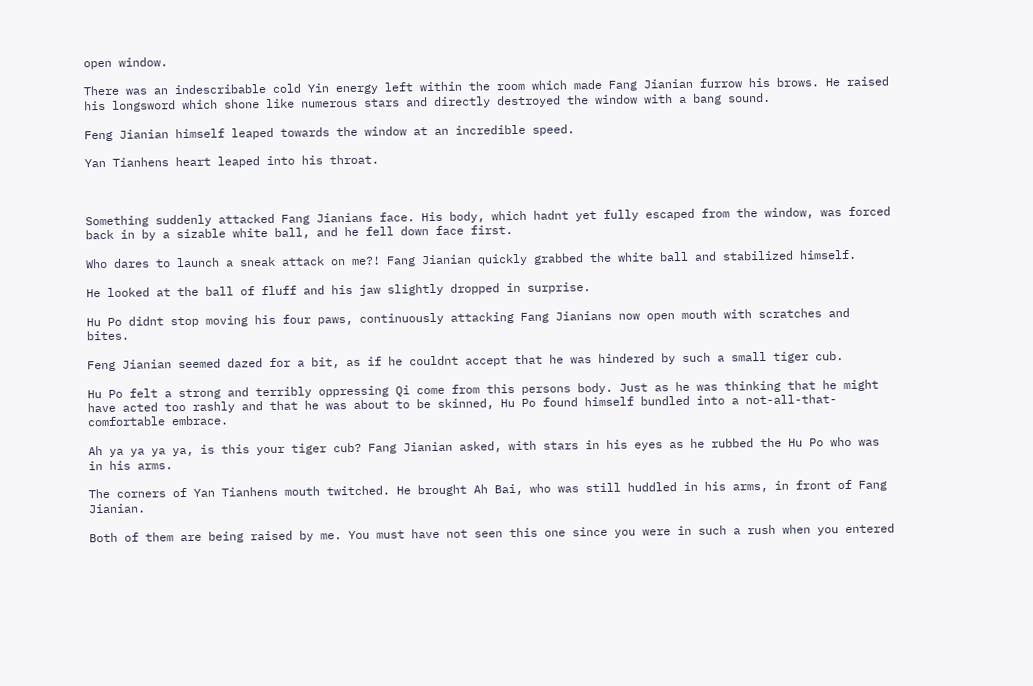open window.

There was an indescribable cold Yin energy left within the room which made Fang Jianian furrow his brows. He raised his longsword which shone like numerous stars and directly destroyed the window with a bang sound.

Feng Jianian himself leaped towards the window at an incredible speed.

Yan Tianhens heart leaped into his throat.



Something suddenly attacked Fang Jianians face. His body, which hadnt yet fully escaped from the window, was forced back in by a sizable white ball, and he fell down face first.

Who dares to launch a sneak attack on me?! Fang Jianian quickly grabbed the white ball and stabilized himself.

He looked at the ball of fluff and his jaw slightly dropped in surprise.

Hu Po didnt stop moving his four paws, continuously attacking Fang Jianians now open mouth with scratches and bites.

Feng Jianian seemed dazed for a bit, as if he couldnt accept that he was hindered by such a small tiger cub.

Hu Po felt a strong and terribly oppressing Qi come from this persons body. Just as he was thinking that he might have acted too rashly and that he was about to be skinned, Hu Po found himself bundled into a not-all-that-comfortable embrace.

Ah ya ya ya ya, is this your tiger cub? Fang Jianian asked, with stars in his eyes as he rubbed the Hu Po who was in his arms.

The corners of Yan Tianhens mouth twitched. He brought Ah Bai, who was still huddled in his arms, in front of Fang Jianian.

Both of them are being raised by me. You must have not seen this one since you were in such a rush when you entered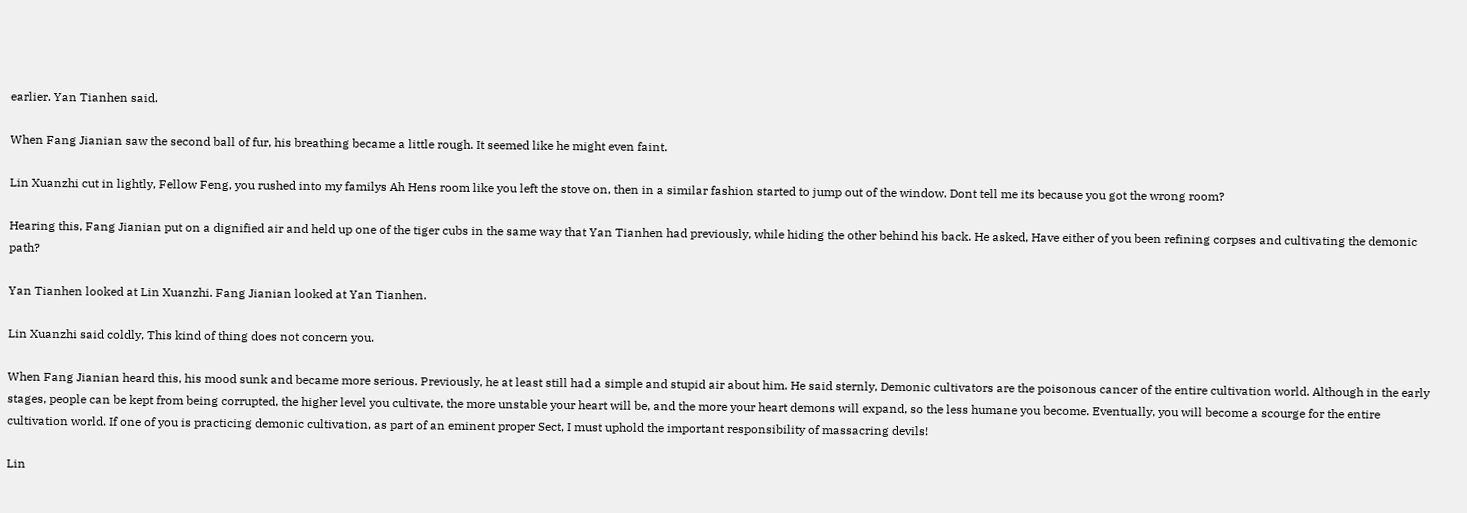earlier. Yan Tianhen said.

When Fang Jianian saw the second ball of fur, his breathing became a little rough. It seemed like he might even faint.

Lin Xuanzhi cut in lightly, Fellow Feng, you rushed into my familys Ah Hens room like you left the stove on, then in a similar fashion started to jump out of the window. Dont tell me its because you got the wrong room?

Hearing this, Fang Jianian put on a dignified air and held up one of the tiger cubs in the same way that Yan Tianhen had previously, while hiding the other behind his back. He asked, Have either of you been refining corpses and cultivating the demonic path?

Yan Tianhen looked at Lin Xuanzhi. Fang Jianian looked at Yan Tianhen.

Lin Xuanzhi said coldly, This kind of thing does not concern you.

When Fang Jianian heard this, his mood sunk and became more serious. Previously, he at least still had a simple and stupid air about him. He said sternly, Demonic cultivators are the poisonous cancer of the entire cultivation world. Although in the early stages, people can be kept from being corrupted, the higher level you cultivate, the more unstable your heart will be, and the more your heart demons will expand, so the less humane you become. Eventually, you will become a scourge for the entire cultivation world. If one of you is practicing demonic cultivation, as part of an eminent proper Sect, I must uphold the important responsibility of massacring devils!

Lin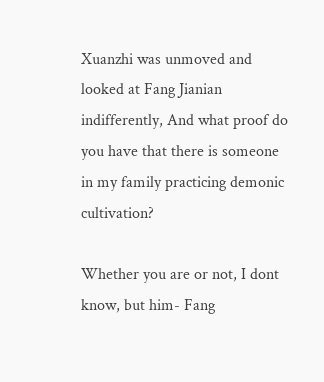Xuanzhi was unmoved and looked at Fang Jianian indifferently, And what proof do you have that there is someone in my family practicing demonic cultivation?

Whether you are or not, I dont know, but him- Fang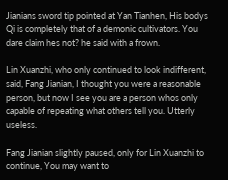Jianians sword tip pointed at Yan Tianhen, His bodys Qi is completely that of a demonic cultivators. You dare claim hes not? he said with a frown.

Lin Xuanzhi, who only continued to look indifferent, said, Fang Jianian, I thought you were a reasonable person, but now I see you are a person whos only capable of repeating what others tell you. Utterly useless.

Fang Jianian slightly paused, only for Lin Xuanzhi to continue, You may want to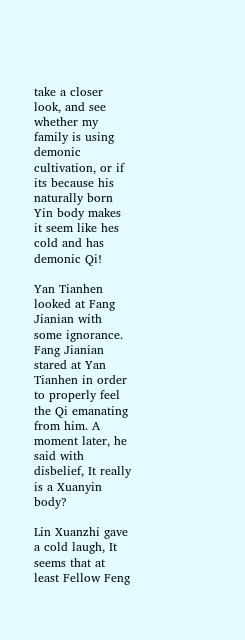take a closer look, and see whether my family is using demonic cultivation, or if its because his naturally born Yin body makes it seem like hes cold and has demonic Qi!

Yan Tianhen looked at Fang Jianian with some ignorance. Fang Jianian stared at Yan Tianhen in order to properly feel the Qi emanating from him. A moment later, he said with disbelief, It really is a Xuanyin body?

Lin Xuanzhi gave a cold laugh, It seems that at least Fellow Feng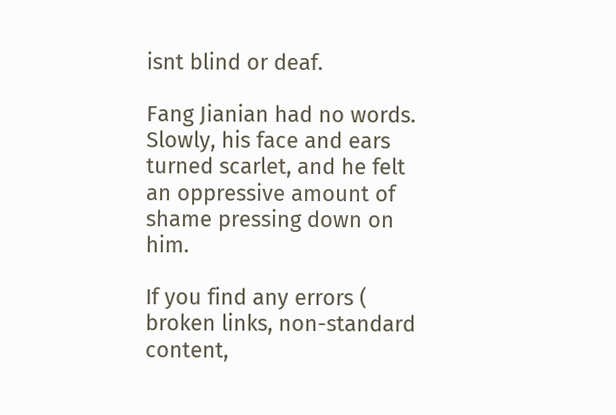isnt blind or deaf.

Fang Jianian had no words. Slowly, his face and ears turned scarlet, and he felt an oppressive amount of shame pressing down on him.

If you find any errors ( broken links, non-standard content,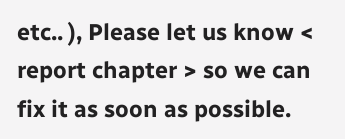etc.. ), Please let us know < report chapter > so we can fix it as soon as possible.